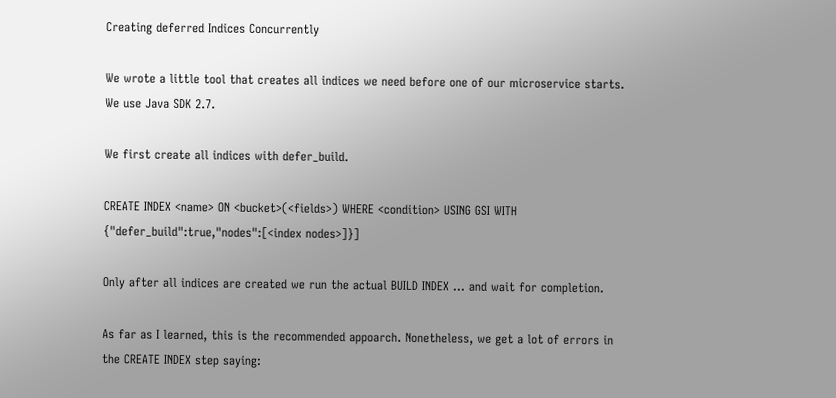Creating deferred Indices Concurrently

We wrote a little tool that creates all indices we need before one of our microservice starts. We use Java SDK 2.7.

We first create all indices with defer_build.

CREATE INDEX <name> ON <bucket>(<fields>) WHERE <condition> USING GSI WITH {"defer_build":true,"nodes":[<index nodes>]}]

Only after all indices are created we run the actual BUILD INDEX ... and wait for completion.

As far as I learned, this is the recommended appoarch. Nonetheless, we get a lot of errors in the CREATE INDEX step saying: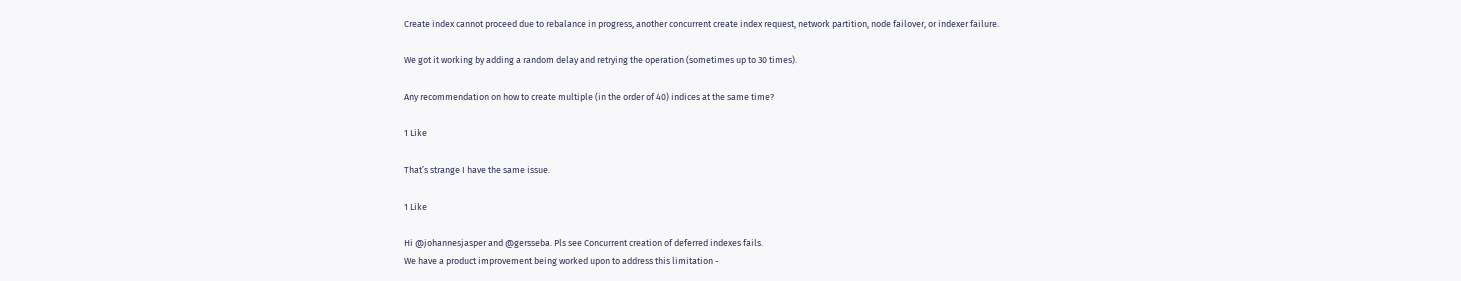Create index cannot proceed due to rebalance in progress, another concurrent create index request, network partition, node failover, or indexer failure.

We got it working by adding a random delay and retrying the operation (sometimes up to 30 times).

Any recommendation on how to create multiple (in the order of 40) indices at the same time?

1 Like

That’s strange I have the same issue.

1 Like

Hi @johannesjasper and @gersseba. Pls see Concurrent creation of deferred indexes fails.
We have a product improvement being worked upon to address this limitation -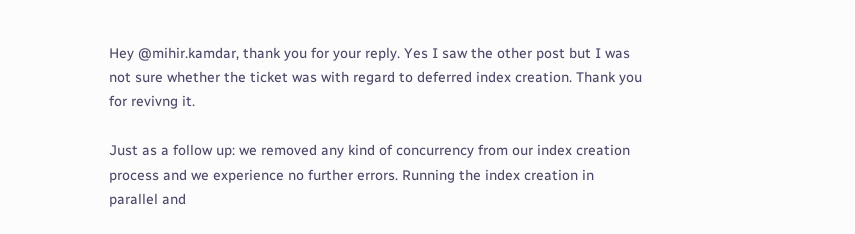Hey @mihir.kamdar, thank you for your reply. Yes I saw the other post but I was not sure whether the ticket was with regard to deferred index creation. Thank you for revivng it.

Just as a follow up: we removed any kind of concurrency from our index creation process and we experience no further errors. Running the index creation in parallel and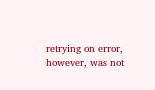retrying on error, however, was not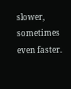slower, sometimes even faster.